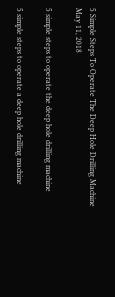5 Simple Steps To Operate The Deep Hole Drilling Machine
May 11, 2018

5 simple steps to operate the deep hole drilling machine

5 simple steps to operate a deep hole drilling machine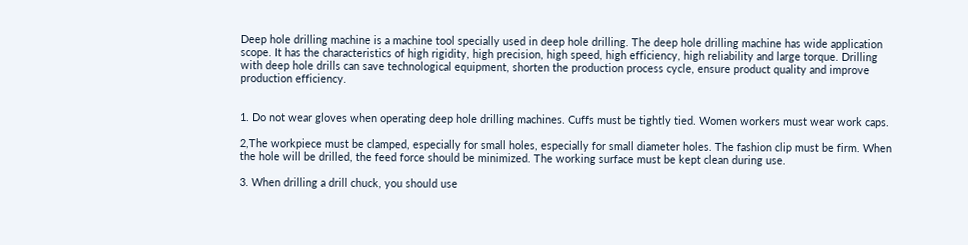Deep hole drilling machine is a machine tool specially used in deep hole drilling. The deep hole drilling machine has wide application scope. It has the characteristics of high rigidity, high precision, high speed, high efficiency, high reliability and large torque. Drilling with deep hole drills can save technological equipment, shorten the production process cycle, ensure product quality and improve production efficiency.


1. Do not wear gloves when operating deep hole drilling machines. Cuffs must be tightly tied. Women workers must wear work caps.

2,The workpiece must be clamped, especially for small holes, especially for small diameter holes. The fashion clip must be firm. When the hole will be drilled, the feed force should be minimized. The working surface must be kept clean during use.

3. When drilling a drill chuck, you should use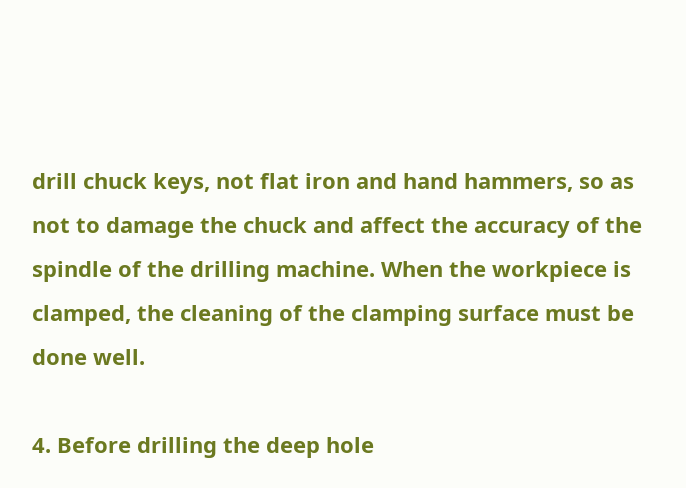drill chuck keys, not flat iron and hand hammers, so as not to damage the chuck and affect the accuracy of the spindle of the drilling machine. When the workpiece is clamped, the cleaning of the clamping surface must be done well.

4. Before drilling the deep hole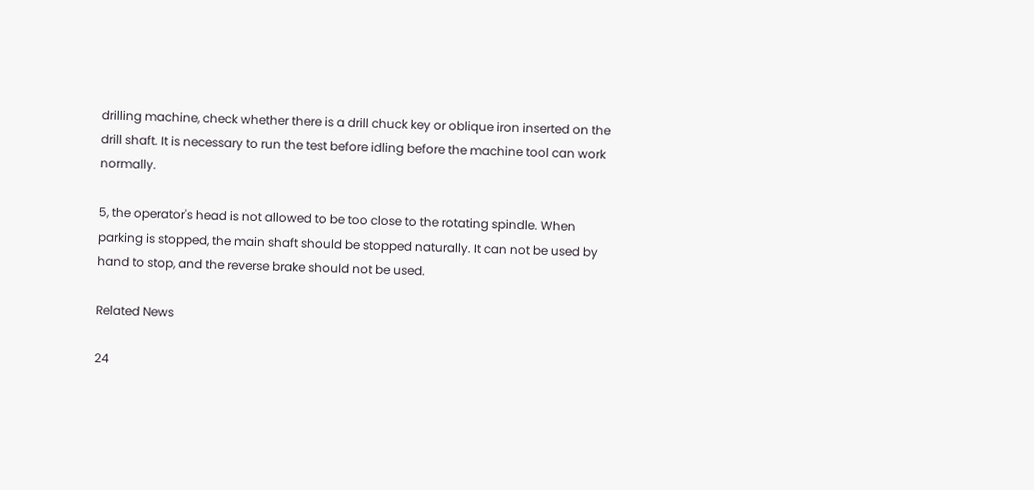drilling machine, check whether there is a drill chuck key or oblique iron inserted on the drill shaft. It is necessary to run the test before idling before the machine tool can work normally.

5, the operator's head is not allowed to be too close to the rotating spindle. When parking is stopped, the main shaft should be stopped naturally. It can not be used by hand to stop, and the reverse brake should not be used.

Related News

24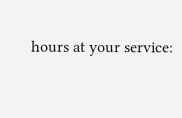hours at your service: